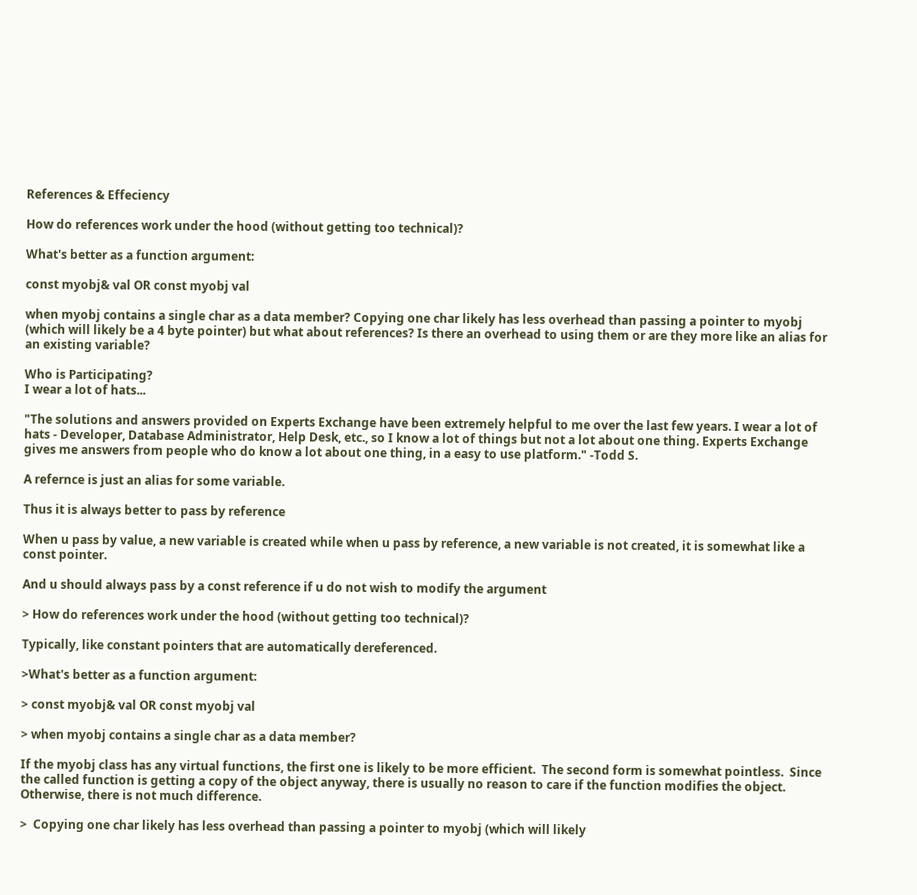References & Effeciency

How do references work under the hood (without getting too technical)?

What's better as a function argument:

const myobj& val OR const myobj val

when myobj contains a single char as a data member? Copying one char likely has less overhead than passing a pointer to myobj (which will likely be a 4 byte pointer) but what about references? Is there an overhead to using them or are they more like an alias for an existing variable?

Who is Participating?
I wear a lot of hats...

"The solutions and answers provided on Experts Exchange have been extremely helpful to me over the last few years. I wear a lot of hats - Developer, Database Administrator, Help Desk, etc., so I know a lot of things but not a lot about one thing. Experts Exchange gives me answers from people who do know a lot about one thing, in a easy to use platform." -Todd S.

A refernce is just an alias for some variable.

Thus it is always better to pass by reference

When u pass by value, a new variable is created while when u pass by reference, a new variable is not created, it is somewhat like a const pointer.

And u should always pass by a const reference if u do not wish to modify the argument

> How do references work under the hood (without getting too technical)?

Typically, like constant pointers that are automatically dereferenced.

>What's better as a function argument:

> const myobj& val OR const myobj val

> when myobj contains a single char as a data member?

If the myobj class has any virtual functions, the first one is likely to be more efficient.  The second form is somewhat pointless.  Since the called function is getting a copy of the object anyway, there is usually no reason to care if the function modifies the object.  Otherwise, there is not much difference.

>  Copying one char likely has less overhead than passing a pointer to myobj (which will likely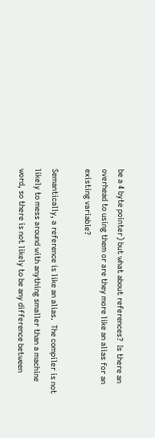be a 4 byte pointer) but what about references?  Is there an overhead to using them or are they more like an alias for an existing variable?

Semantically, a reference is like an alias.  The compiler is not likely to mess around with anything smaller than a machine word, so there is not likely to be any difference between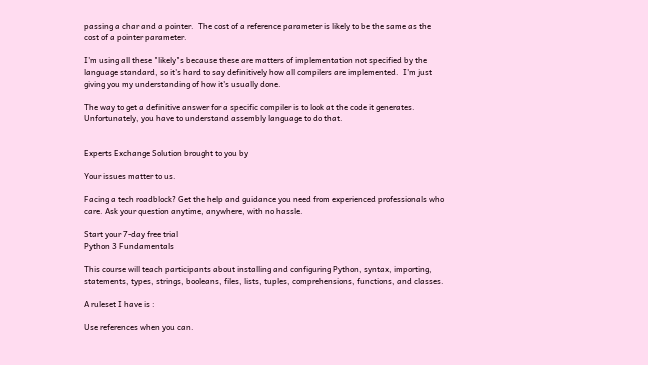passing a char and a pointer.  The cost of a reference parameter is likely to be the same as the cost of a pointer parameter.

I'm using all these "likely"s because these are matters of implementation not specified by the language standard, so it's hard to say definitively how all compilers are implemented.  I'm just giving you my understanding of how it's usually done.

The way to get a definitive answer for a specific compiler is to look at the code it generates.  Unfortunately, you have to understand assembly language to do that.


Experts Exchange Solution brought to you by

Your issues matter to us.

Facing a tech roadblock? Get the help and guidance you need from experienced professionals who care. Ask your question anytime, anywhere, with no hassle.

Start your 7-day free trial
Python 3 Fundamentals

This course will teach participants about installing and configuring Python, syntax, importing, statements, types, strings, booleans, files, lists, tuples, comprehensions, functions, and classes.

A ruleset I have is :

Use references when you can.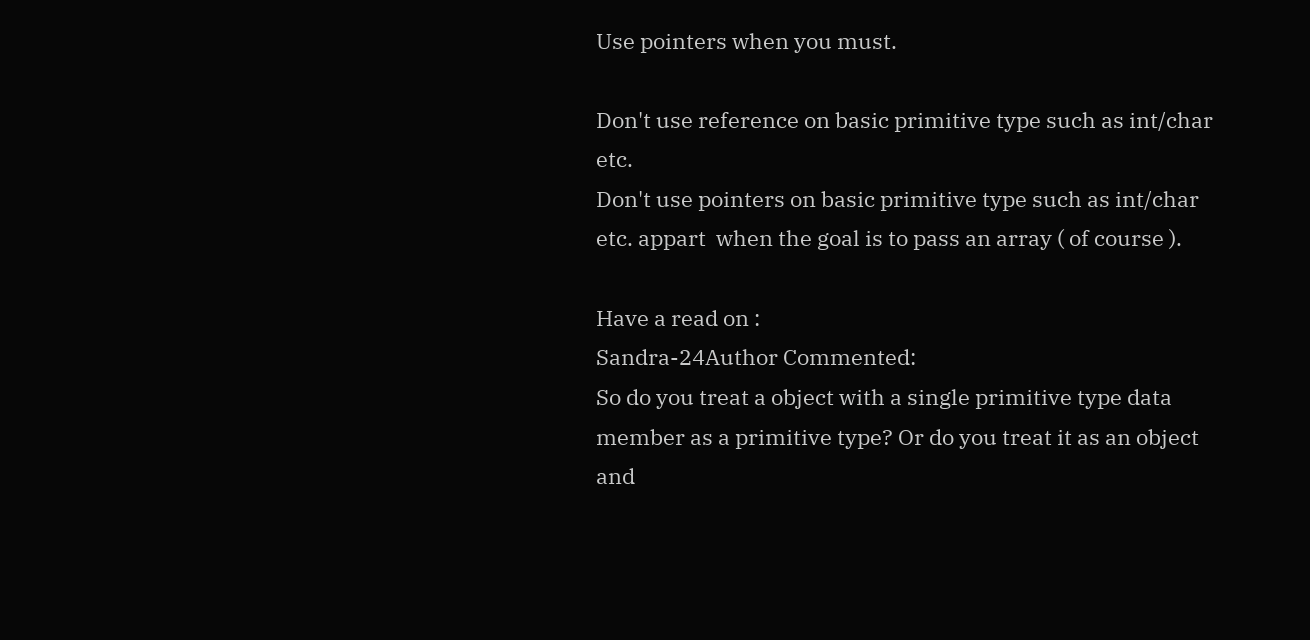Use pointers when you must.

Don't use reference on basic primitive type such as int/char etc.
Don't use pointers on basic primitive type such as int/char etc. appart  when the goal is to pass an array ( of course ).

Have a read on :
Sandra-24Author Commented:
So do you treat a object with a single primitive type data member as a primitive type? Or do you treat it as an object and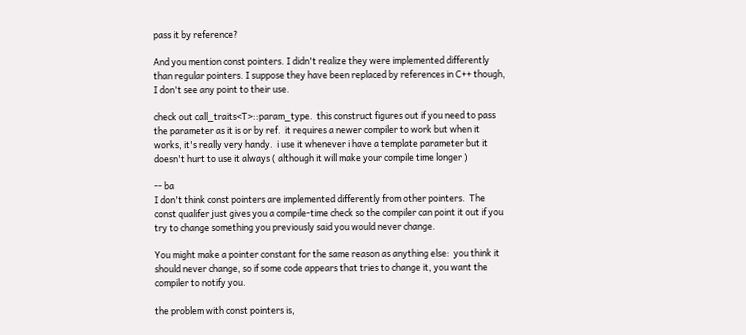pass it by reference?

And you mention const pointers. I didn't realize they were implemented differently than regular pointers. I suppose they have been replaced by references in C++ though, I don't see any point to their use.

check out call_traits<T>::param_type.  this construct figures out if you need to pass the parameter as it is or by ref.  it requires a newer compiler to work but when it works, it's really very handy.  i use it whenever i have a template parameter but it doesn't hurt to use it always ( although it will make your compile time longer )

-- ba
I don't think const pointers are implemented differently from other pointers.  The const qualifer just gives you a compile-time check so the compiler can point it out if you try to change something you previously said you would never change.

You might make a pointer constant for the same reason as anything else:  you think it should never change, so if some code appears that tries to change it, you want the compiler to notify you.

the problem with const pointers is,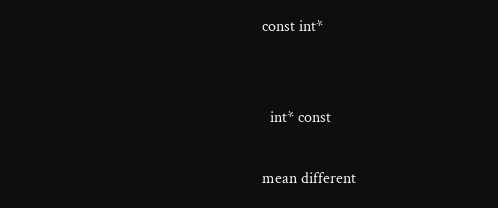const int*


  int* const

mean different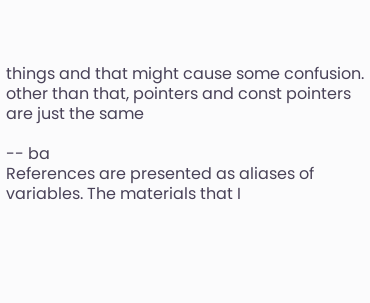things and that might cause some confusion.  other than that, pointers and const pointers are just the same

-- ba
References are presented as aliases of variables. The materials that I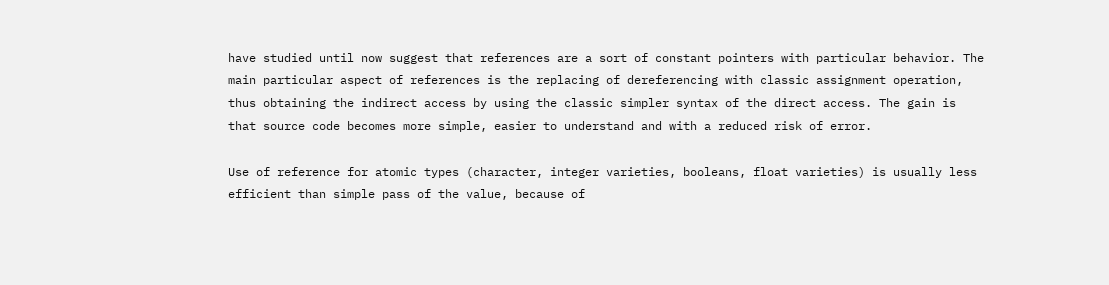have studied until now suggest that references are a sort of constant pointers with particular behavior. The main particular aspect of references is the replacing of dereferencing with classic assignment operation, thus obtaining the indirect access by using the classic simpler syntax of the direct access. The gain is that source code becomes more simple, easier to understand and with a reduced risk of error.

Use of reference for atomic types (character, integer varieties, booleans, float varieties) is usually less efficient than simple pass of the value, because of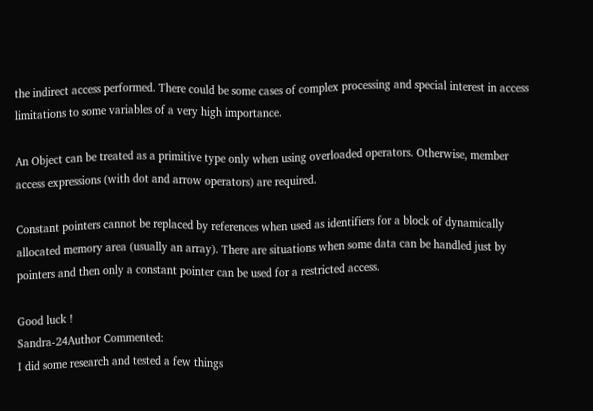the indirect access performed. There could be some cases of complex processing and special interest in access limitations to some variables of a very high importance.

An Object can be treated as a primitive type only when using overloaded operators. Otherwise, member access expressions (with dot and arrow operators) are required.

Constant pointers cannot be replaced by references when used as identifiers for a block of dynamically allocated memory area (usually an array). There are situations when some data can be handled just by pointers and then only a constant pointer can be used for a restricted access.

Good luck !
Sandra-24Author Commented:
I did some research and tested a few things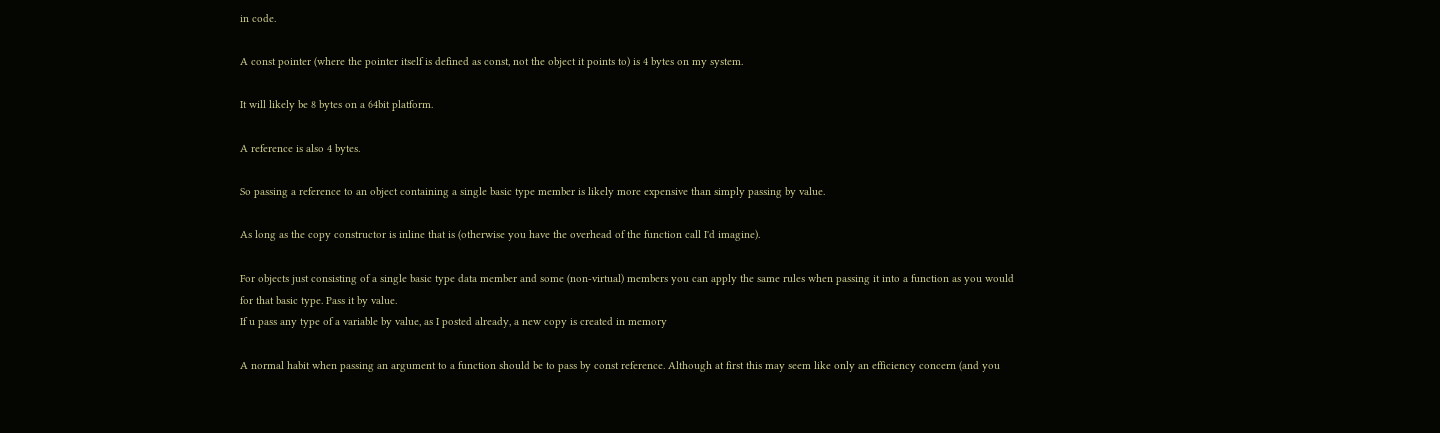in code.

A const pointer (where the pointer itself is defined as const, not the object it points to) is 4 bytes on my system.

It will likely be 8 bytes on a 64bit platform.

A reference is also 4 bytes.

So passing a reference to an object containing a single basic type member is likely more expensive than simply passing by value.

As long as the copy constructor is inline that is (otherwise you have the overhead of the function call I'd imagine).

For objects just consisting of a single basic type data member and some (non-virtual) members you can apply the same rules when passing it into a function as you would for that basic type. Pass it by value.
If u pass any type of a variable by value, as I posted already, a new copy is created in memory

A normal habit when passing an argument to a function should be to pass by const reference. Although at first this may seem like only an efficiency concern (and you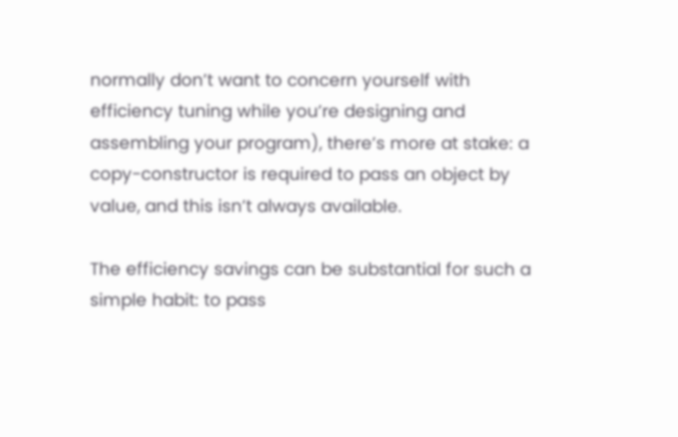normally don’t want to concern yourself with efficiency tuning while you’re designing and assembling your program), there’s more at stake: a copy-constructor is required to pass an object by value, and this isn’t always available.

The efficiency savings can be substantial for such a simple habit: to pass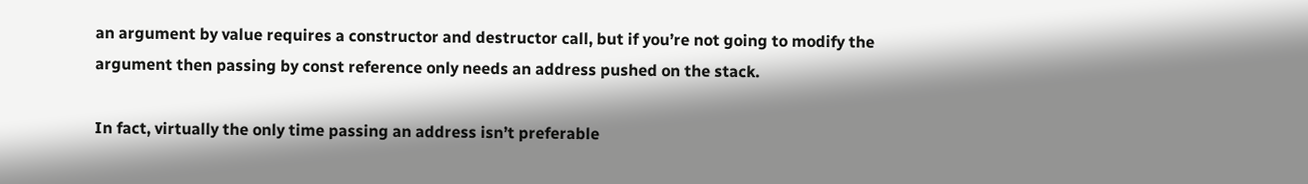an argument by value requires a constructor and destructor call, but if you’re not going to modify the argument then passing by const reference only needs an address pushed on the stack.

In fact, virtually the only time passing an address isn’t preferable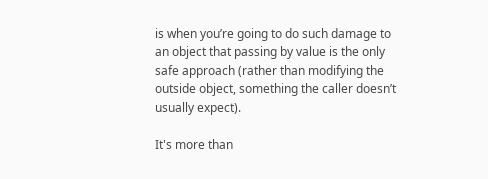is when you’re going to do such damage to an object that passing by value is the only safe approach (rather than modifying the outside object, something the caller doesn’t usually expect).

It's more than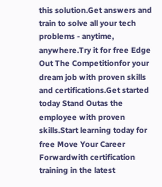this solution.Get answers and train to solve all your tech problems - anytime, anywhere.Try it for free Edge Out The Competitionfor your dream job with proven skills and certifications.Get started today Stand Outas the employee with proven skills.Start learning today for free Move Your Career Forwardwith certification training in the latest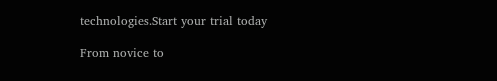technologies.Start your trial today

From novice to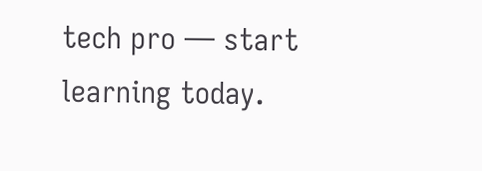tech pro — start learning today.